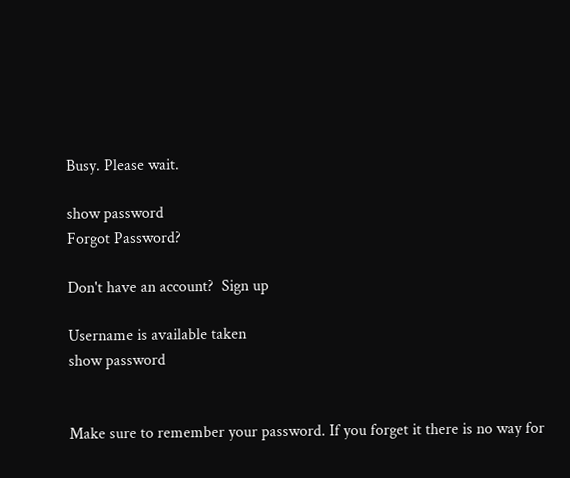Busy. Please wait.

show password
Forgot Password?

Don't have an account?  Sign up

Username is available taken
show password


Make sure to remember your password. If you forget it there is no way for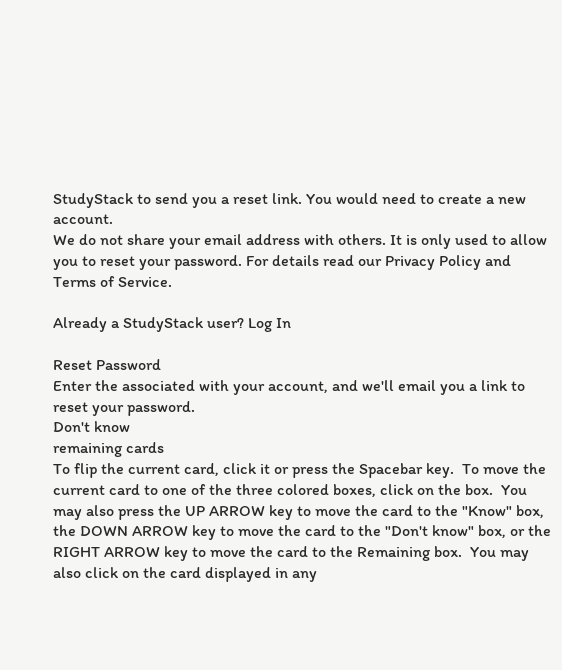StudyStack to send you a reset link. You would need to create a new account.
We do not share your email address with others. It is only used to allow you to reset your password. For details read our Privacy Policy and Terms of Service.

Already a StudyStack user? Log In

Reset Password
Enter the associated with your account, and we'll email you a link to reset your password.
Don't know
remaining cards
To flip the current card, click it or press the Spacebar key.  To move the current card to one of the three colored boxes, click on the box.  You may also press the UP ARROW key to move the card to the "Know" box, the DOWN ARROW key to move the card to the "Don't know" box, or the RIGHT ARROW key to move the card to the Remaining box.  You may also click on the card displayed in any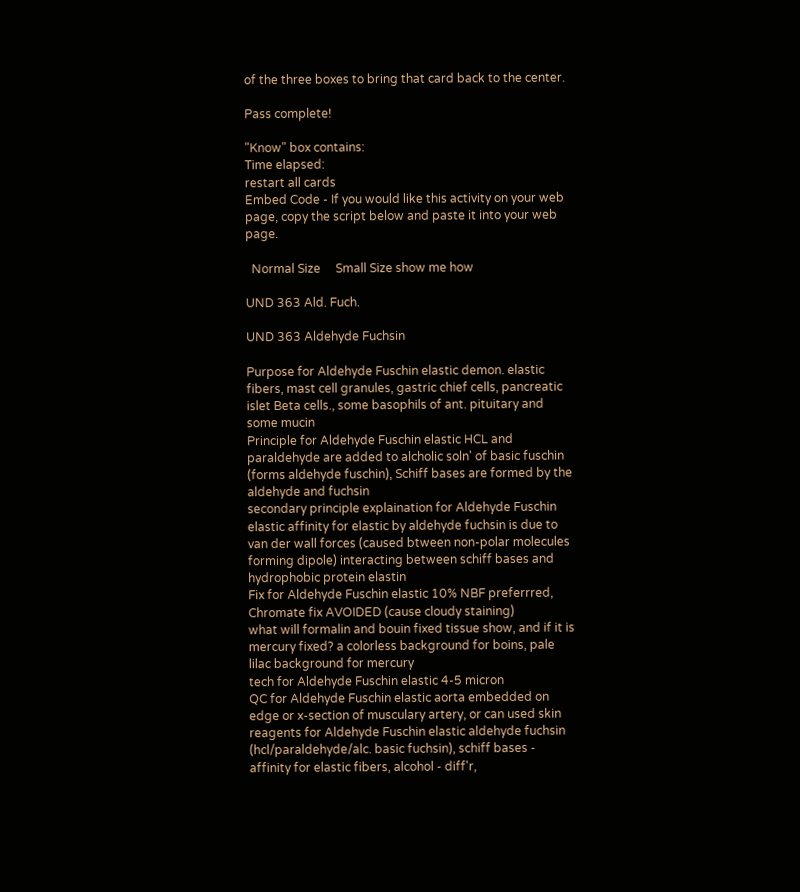of the three boxes to bring that card back to the center.

Pass complete!

"Know" box contains:
Time elapsed:
restart all cards
Embed Code - If you would like this activity on your web page, copy the script below and paste it into your web page.

  Normal Size     Small Size show me how

UND 363 Ald. Fuch.

UND 363 Aldehyde Fuchsin

Purpose for Aldehyde Fuschin elastic demon. elastic fibers, mast cell granules, gastric chief cells, pancreatic islet Beta cells., some basophils of ant. pituitary and some mucin
Principle for Aldehyde Fuschin elastic HCL and paraldehyde are added to alcholic soln' of basic fuschin (forms aldehyde fuschin), Schiff bases are formed by the aldehyde and fuchsin
secondary principle explaination for Aldehyde Fuschin elastic affinity for elastic by aldehyde fuchsin is due to van der wall forces (caused btween non-polar molecules forming dipole) interacting between schiff bases and hydrophobic protein elastin
Fix for Aldehyde Fuschin elastic 10% NBF preferrred, Chromate fix AVOIDED (cause cloudy staining)
what will formalin and bouin fixed tissue show, and if it is mercury fixed? a colorless background for boins, pale lilac background for mercury
tech for Aldehyde Fuschin elastic 4-5 micron
QC for Aldehyde Fuschin elastic aorta embedded on edge or x-section of musculary artery, or can used skin
reagents for Aldehyde Fuschin elastic aldehyde fuchsin (hcl/paraldehyde/alc. basic fuchsin), schiff bases - affinity for elastic fibers, alcohol - diff'r,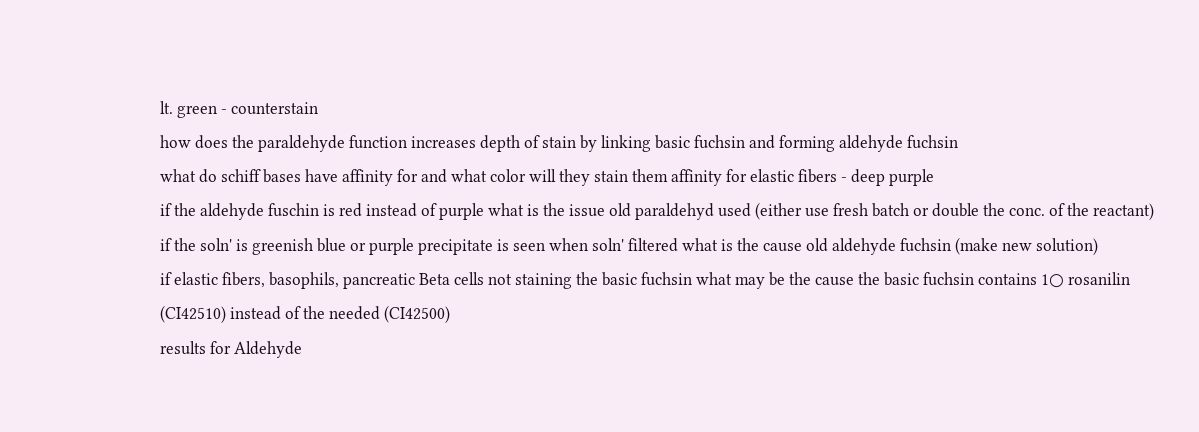lt. green - counterstain
how does the paraldehyde function increases depth of stain by linking basic fuchsin and forming aldehyde fuchsin
what do schiff bases have affinity for and what color will they stain them affinity for elastic fibers - deep purple
if the aldehyde fuschin is red instead of purple what is the issue old paraldehyd used (either use fresh batch or double the conc. of the reactant)
if the soln' is greenish blue or purple precipitate is seen when soln' filtered what is the cause old aldehyde fuchsin (make new solution)
if elastic fibers, basophils, pancreatic Beta cells not staining the basic fuchsin what may be the cause the basic fuchsin contains 1○ rosanilin (CI42510) instead of the needed (CI42500)
results for Aldehyde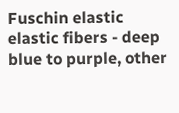Fuschin elastic elastic fibers - deep blue to purple, other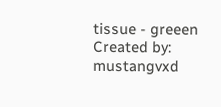tissue - greeen
Created by: mustangvxd